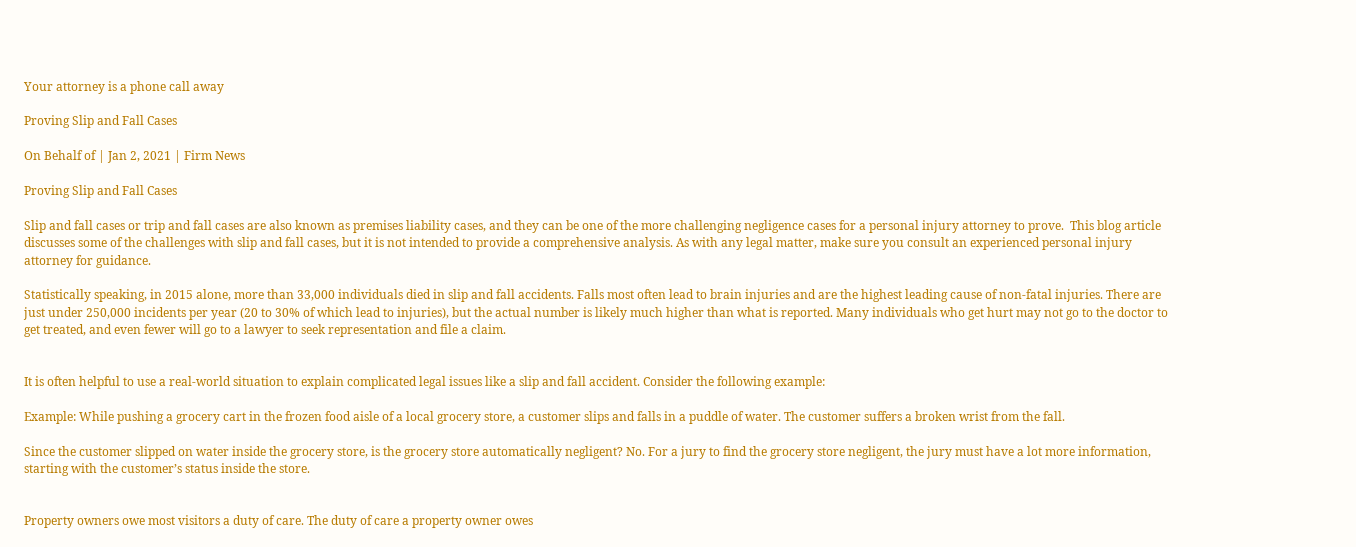Your attorney is a phone call away

Proving Slip and Fall Cases

On Behalf of | Jan 2, 2021 | Firm News

Proving Slip and Fall Cases

Slip and fall cases or trip and fall cases are also known as premises liability cases, and they can be one of the more challenging negligence cases for a personal injury attorney to prove.  This blog article discusses some of the challenges with slip and fall cases, but it is not intended to provide a comprehensive analysis. As with any legal matter, make sure you consult an experienced personal injury attorney for guidance.

Statistically speaking, in 2015 alone, more than 33,000 individuals died in slip and fall accidents. Falls most often lead to brain injuries and are the highest leading cause of non-fatal injuries. There are just under 250,000 incidents per year (20 to 30% of which lead to injuries), but the actual number is likely much higher than what is reported. Many individuals who get hurt may not go to the doctor to get treated, and even fewer will go to a lawyer to seek representation and file a claim.


It is often helpful to use a real-world situation to explain complicated legal issues like a slip and fall accident. Consider the following example:

Example: While pushing a grocery cart in the frozen food aisle of a local grocery store, a customer slips and falls in a puddle of water. The customer suffers a broken wrist from the fall.

Since the customer slipped on water inside the grocery store, is the grocery store automatically negligent? No. For a jury to find the grocery store negligent, the jury must have a lot more information, starting with the customer’s status inside the store.


Property owners owe most visitors a duty of care. The duty of care a property owner owes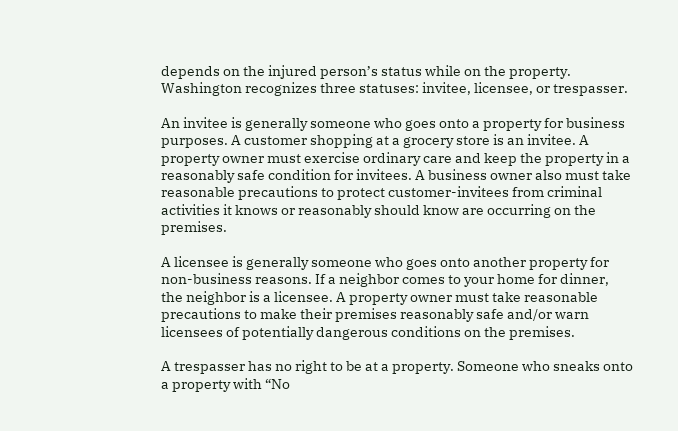depends on the injured person’s status while on the property. Washington recognizes three statuses: invitee, licensee, or trespasser.

An invitee is generally someone who goes onto a property for business purposes. A customer shopping at a grocery store is an invitee. A property owner must exercise ordinary care and keep the property in a reasonably safe condition for invitees. A business owner also must take reasonable precautions to protect customer-invitees from criminal activities it knows or reasonably should know are occurring on the premises.

A licensee is generally someone who goes onto another property for non-business reasons. If a neighbor comes to your home for dinner, the neighbor is a licensee. A property owner must take reasonable precautions to make their premises reasonably safe and/or warn licensees of potentially dangerous conditions on the premises.

A trespasser has no right to be at a property. Someone who sneaks onto a property with “No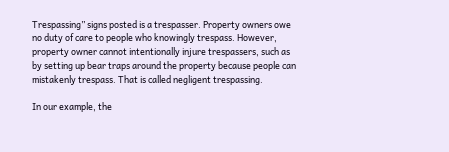Trespassing” signs posted is a trespasser. Property owners owe no duty of care to people who knowingly trespass. However, property owner cannot intentionally injure trespassers, such as by setting up bear traps around the property because people can mistakenly trespass. That is called negligent trespassing.

In our example, the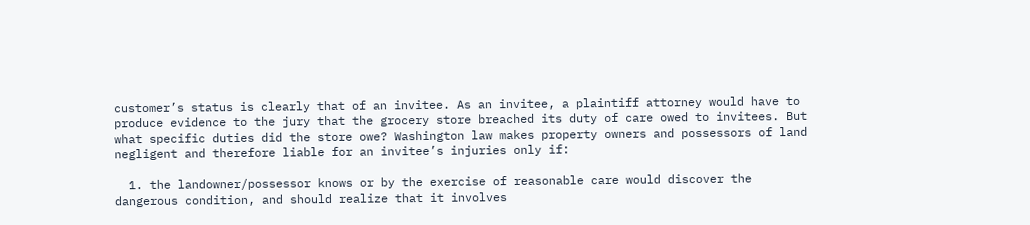customer’s status is clearly that of an invitee. As an invitee, a plaintiff attorney would have to produce evidence to the jury that the grocery store breached its duty of care owed to invitees. But what specific duties did the store owe? Washington law makes property owners and possessors of land negligent and therefore liable for an invitee’s injuries only if:

  1. the landowner/possessor knows or by the exercise of reasonable care would discover the dangerous condition, and should realize that it involves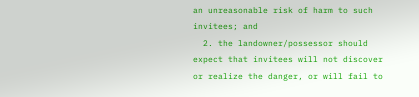an unreasonable risk of harm to such invitees; and
  2. the landowner/possessor should expect that invitees will not discover or realize the danger, or will fail to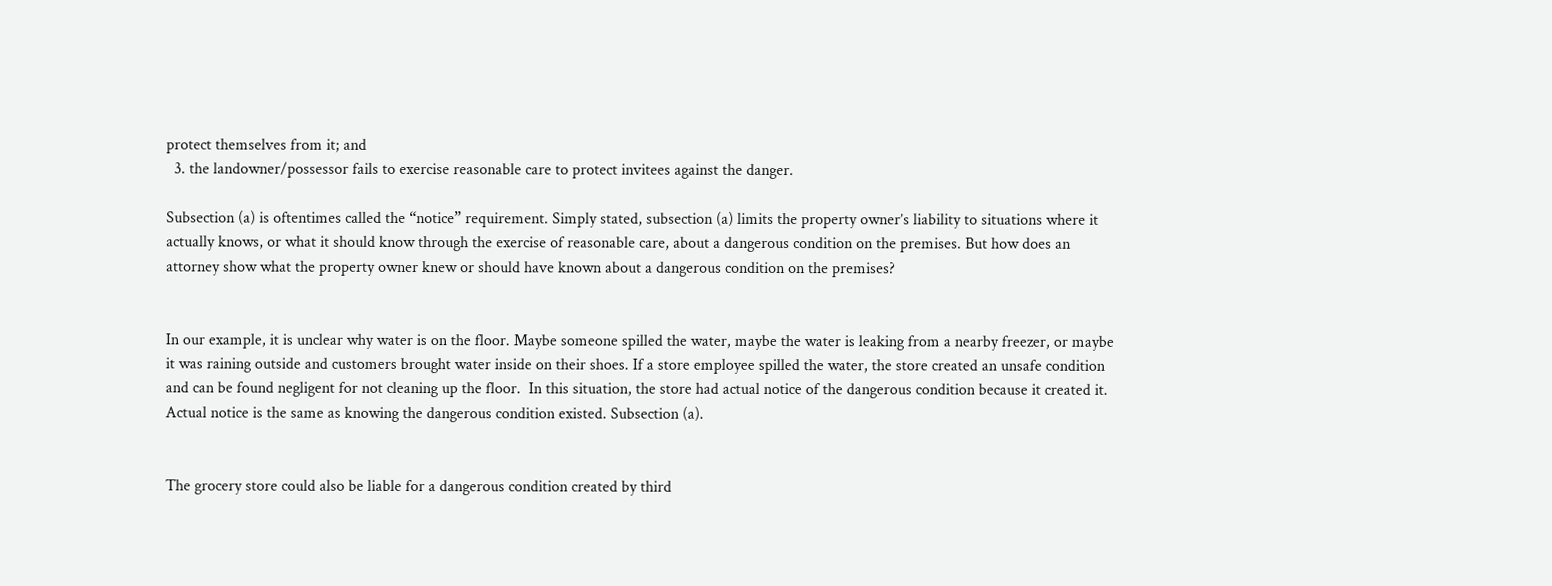protect themselves from it; and
  3. the landowner/possessor fails to exercise reasonable care to protect invitees against the danger.

Subsection (a) is oftentimes called the “notice” requirement. Simply stated, subsection (a) limits the property owner’s liability to situations where it actually knows, or what it should know through the exercise of reasonable care, about a dangerous condition on the premises. But how does an attorney show what the property owner knew or should have known about a dangerous condition on the premises?


In our example, it is unclear why water is on the floor. Maybe someone spilled the water, maybe the water is leaking from a nearby freezer, or maybe it was raining outside and customers brought water inside on their shoes. If a store employee spilled the water, the store created an unsafe condition and can be found negligent for not cleaning up the floor.  In this situation, the store had actual notice of the dangerous condition because it created it. Actual notice is the same as knowing the dangerous condition existed. Subsection (a).


The grocery store could also be liable for a dangerous condition created by third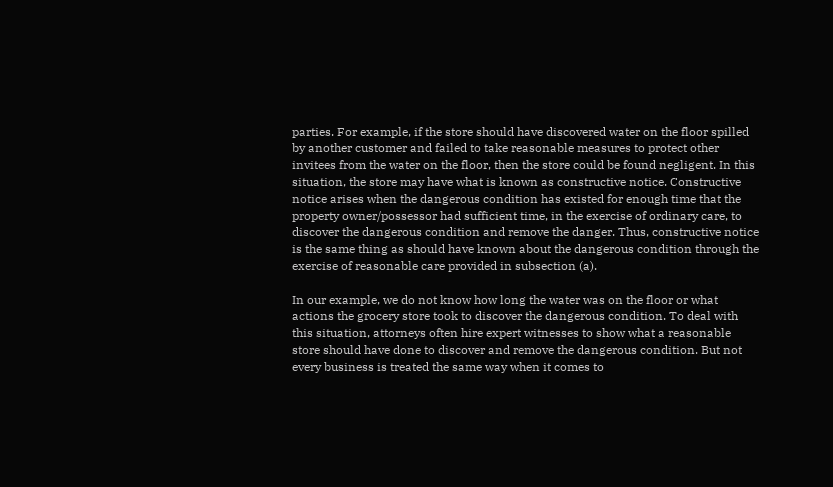parties. For example, if the store should have discovered water on the floor spilled by another customer and failed to take reasonable measures to protect other invitees from the water on the floor, then the store could be found negligent. In this situation, the store may have what is known as constructive notice. Constructive notice arises when the dangerous condition has existed for enough time that the property owner/possessor had sufficient time, in the exercise of ordinary care, to discover the dangerous condition and remove the danger. Thus, constructive notice is the same thing as should have known about the dangerous condition through the exercise of reasonable care provided in subsection (a).

In our example, we do not know how long the water was on the floor or what actions the grocery store took to discover the dangerous condition. To deal with this situation, attorneys often hire expert witnesses to show what a reasonable store should have done to discover and remove the dangerous condition. But not every business is treated the same way when it comes to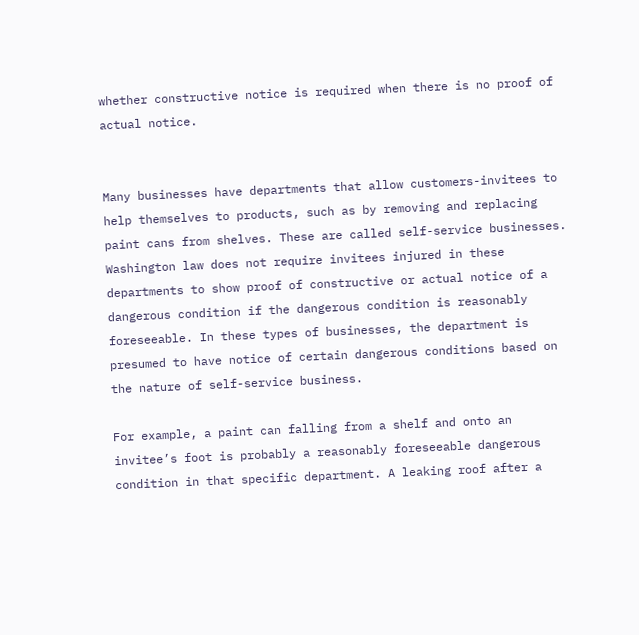whether constructive notice is required when there is no proof of actual notice.


Many businesses have departments that allow customers-invitees to help themselves to products, such as by removing and replacing paint cans from shelves. These are called self-service businesses. Washington law does not require invitees injured in these departments to show proof of constructive or actual notice of a dangerous condition if the dangerous condition is reasonably foreseeable. In these types of businesses, the department is presumed to have notice of certain dangerous conditions based on the nature of self-service business.

For example, a paint can falling from a shelf and onto an invitee’s foot is probably a reasonably foreseeable dangerous condition in that specific department. A leaking roof after a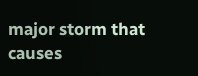major storm that causes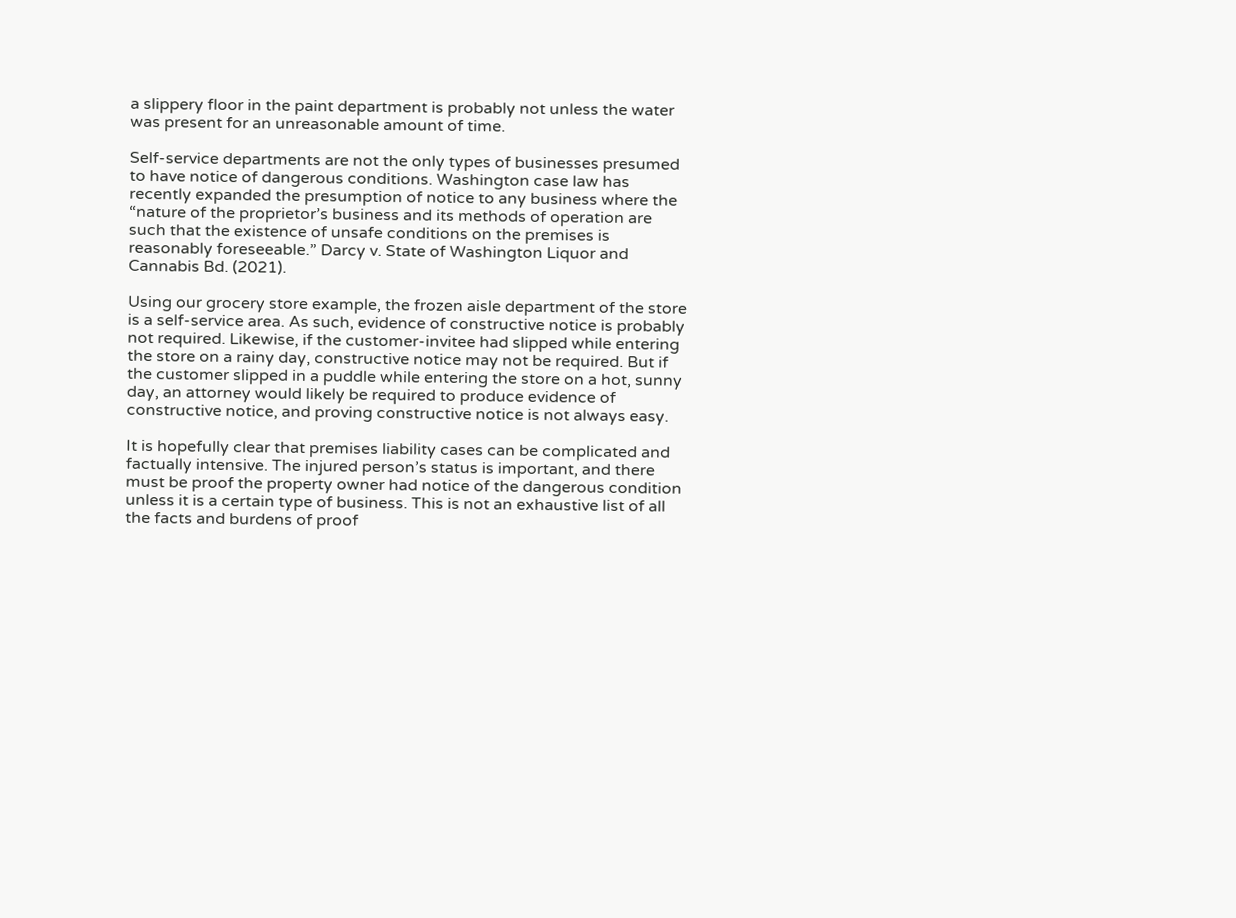a slippery floor in the paint department is probably not unless the water was present for an unreasonable amount of time.

Self-service departments are not the only types of businesses presumed to have notice of dangerous conditions. Washington case law has recently expanded the presumption of notice to any business where the “nature of the proprietor’s business and its methods of operation are such that the existence of unsafe conditions on the premises is reasonably foreseeable.” Darcy v. State of Washington Liquor and Cannabis Bd. (2021).

Using our grocery store example, the frozen aisle department of the store is a self-service area. As such, evidence of constructive notice is probably not required. Likewise, if the customer-invitee had slipped while entering the store on a rainy day, constructive notice may not be required. But if the customer slipped in a puddle while entering the store on a hot, sunny day, an attorney would likely be required to produce evidence of constructive notice, and proving constructive notice is not always easy.

It is hopefully clear that premises liability cases can be complicated and factually intensive. The injured person’s status is important, and there must be proof the property owner had notice of the dangerous condition unless it is a certain type of business. This is not an exhaustive list of all the facts and burdens of proof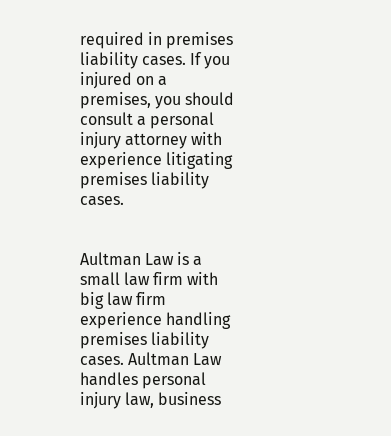required in premises liability cases. If you injured on a premises, you should consult a personal injury attorney with experience litigating premises liability cases.


Aultman Law is a small law firm with big law firm experience handling premises liability cases. Aultman Law handles personal injury law, business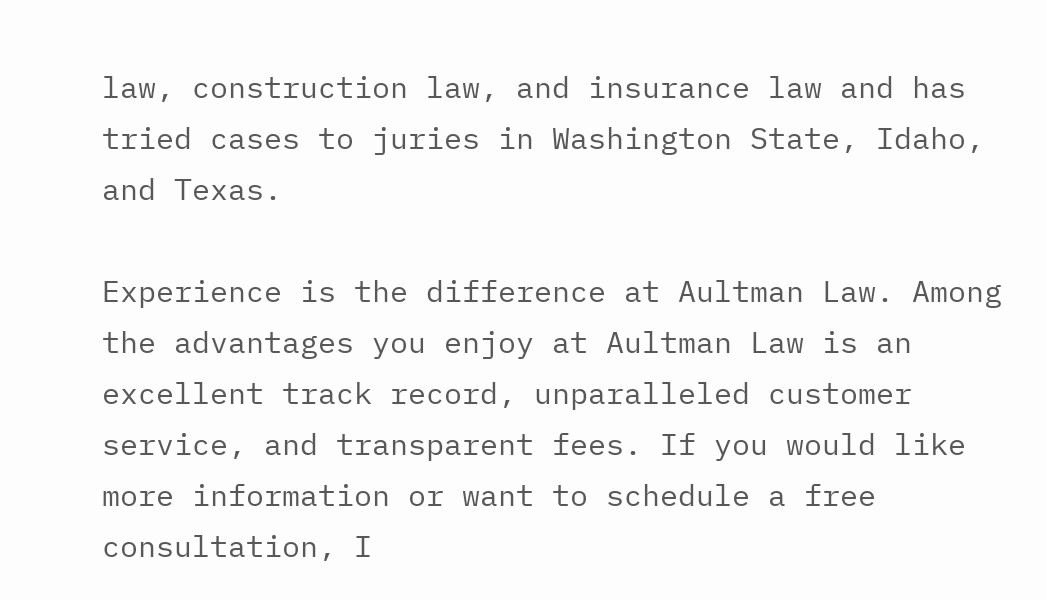law, construction law, and insurance law and has tried cases to juries in Washington State, Idaho, and Texas.

Experience is the difference at Aultman Law. Among the advantages you enjoy at Aultman Law is an excellent track record, unparalleled customer service, and transparent fees. If you would like more information or want to schedule a free consultation, I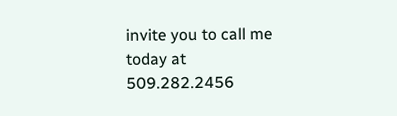invite you to call me today at 509.282.2456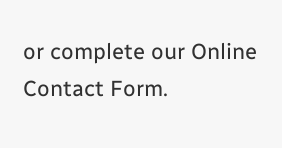or complete our Online Contact Form.